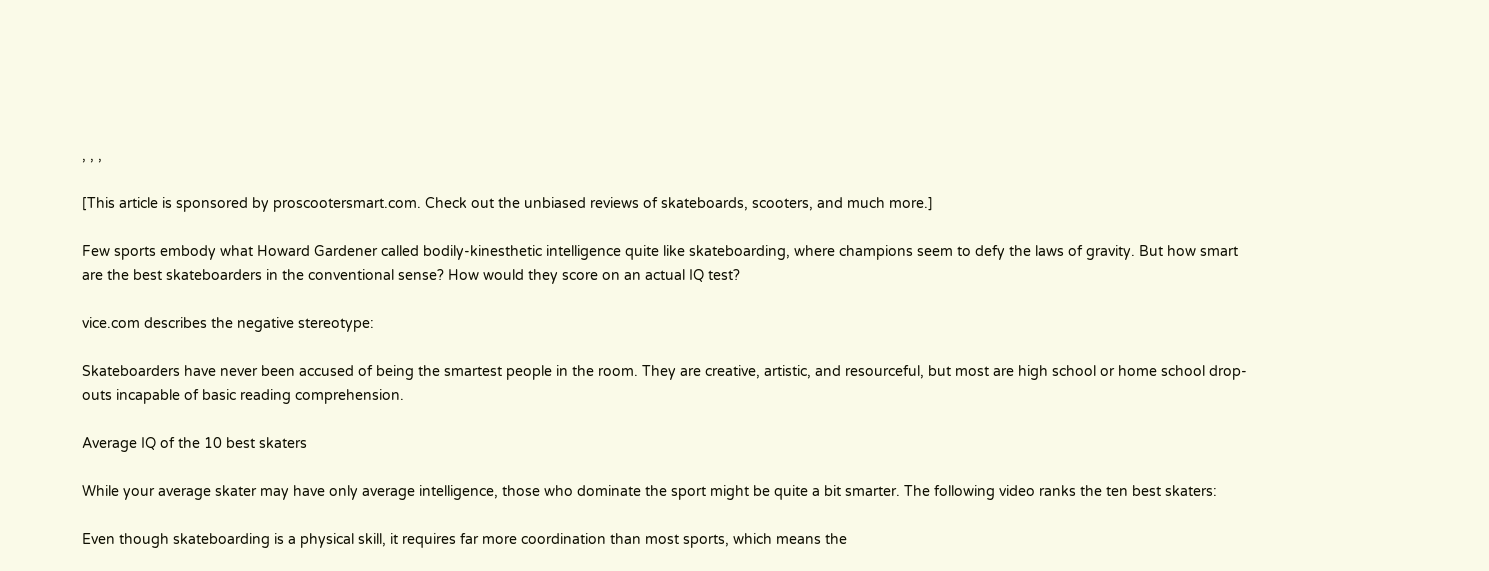, , ,

[This article is sponsored by proscootersmart.com. Check out the unbiased reviews of skateboards, scooters, and much more.]

Few sports embody what Howard Gardener called bodily-kinesthetic intelligence quite like skateboarding, where champions seem to defy the laws of gravity. But how smart are the best skateboarders in the conventional sense? How would they score on an actual IQ test?

vice.com describes the negative stereotype:

Skateboarders have never been accused of being the smartest people in the room. They are creative, artistic, and resourceful, but most are high school or home school drop-outs incapable of basic reading comprehension.

Average IQ of the 10 best skaters

While your average skater may have only average intelligence, those who dominate the sport might be quite a bit smarter. The following video ranks the ten best skaters:

Even though skateboarding is a physical skill, it requires far more coordination than most sports, which means the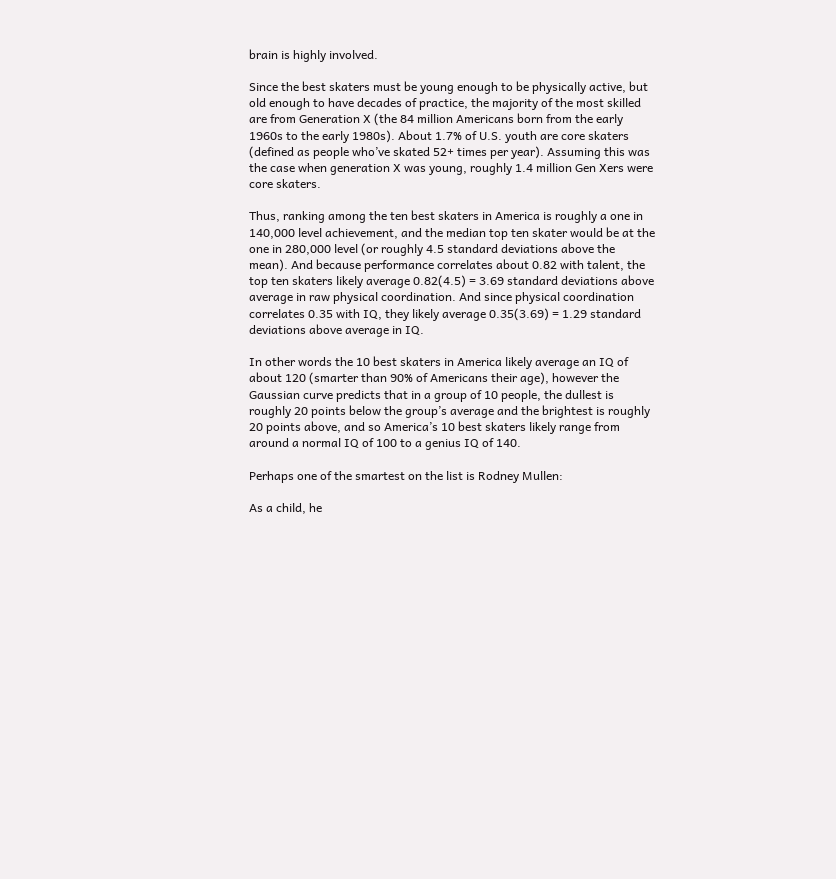brain is highly involved.

Since the best skaters must be young enough to be physically active, but old enough to have decades of practice, the majority of the most skilled are from Generation X (the 84 million Americans born from the early 1960s to the early 1980s). About 1.7% of U.S. youth are core skaters (defined as people who’ve skated 52+ times per year). Assuming this was the case when generation X was young, roughly 1.4 million Gen Xers were core skaters.

Thus, ranking among the ten best skaters in America is roughly a one in 140,000 level achievement, and the median top ten skater would be at the one in 280,000 level (or roughly 4.5 standard deviations above the mean). And because performance correlates about 0.82 with talent, the top ten skaters likely average 0.82(4.5) = 3.69 standard deviations above average in raw physical coordination. And since physical coordination correlates 0.35 with IQ, they likely average 0.35(3.69) = 1.29 standard deviations above average in IQ.

In other words the 10 best skaters in America likely average an IQ of about 120 (smarter than 90% of Americans their age), however the Gaussian curve predicts that in a group of 10 people, the dullest is roughly 20 points below the group’s average and the brightest is roughly 20 points above, and so America’s 10 best skaters likely range from around a normal IQ of 100 to a genius IQ of 140.

Perhaps one of the smartest on the list is Rodney Mullen:

As a child, he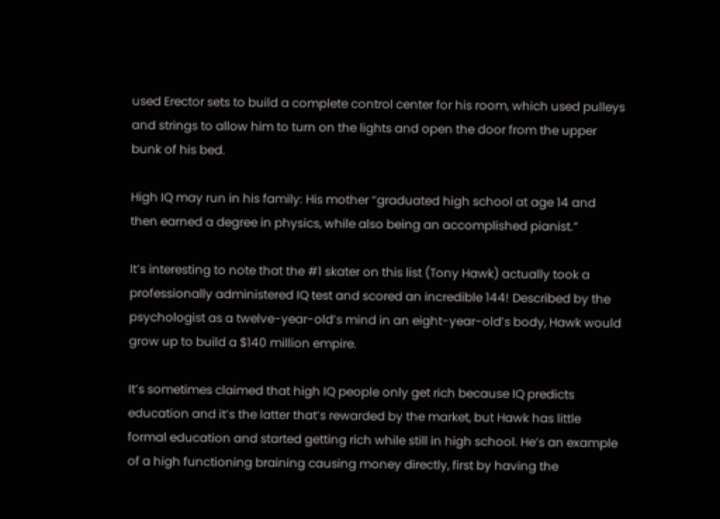used Erector sets to build a complete control center for his room, which used pulleys and strings to allow him to turn on the lights and open the door from the upper bunk of his bed.

High IQ may run in his family: His mother “graduated high school at age 14 and then earned a degree in physics, while also being an accomplished pianist.”

It’s interesting to note that the #1 skater on this list (Tony Hawk) actually took a professionally administered IQ test and scored an incredible 144! Described by the psychologist as a twelve-year-old’s mind in an eight-year-old’s body, Hawk would grow up to build a $140 million empire.

It’s sometimes claimed that high IQ people only get rich because IQ predicts education and it’s the latter that’s rewarded by the market, but Hawk has little formal education and started getting rich while still in high school. He’s an example of a high functioning braining causing money directly, first by having the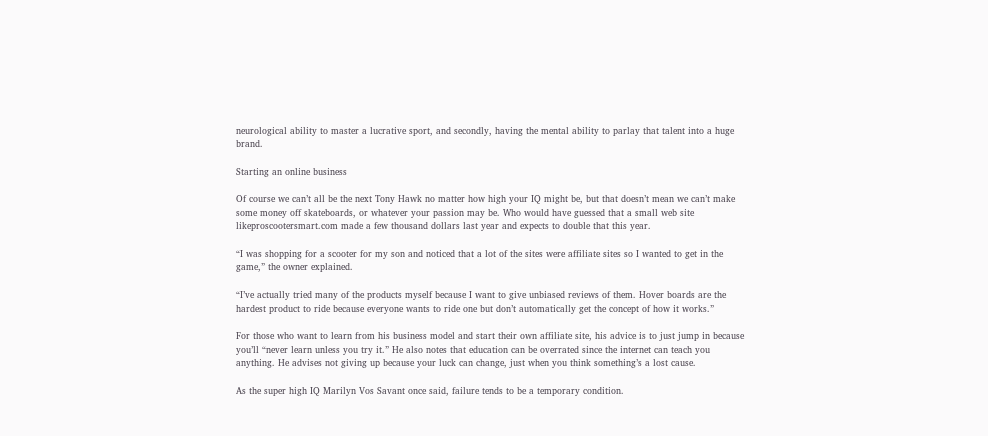neurological ability to master a lucrative sport, and secondly, having the mental ability to parlay that talent into a huge brand.

Starting an online business

Of course we can’t all be the next Tony Hawk no matter how high your IQ might be, but that doesn’t mean we can’t make some money off skateboards, or whatever your passion may be. Who would have guessed that a small web site likeproscootersmart.com made a few thousand dollars last year and expects to double that this year.

“I was shopping for a scooter for my son and noticed that a lot of the sites were affiliate sites so I wanted to get in the game,” the owner explained.

“I’ve actually tried many of the products myself because I want to give unbiased reviews of them. Hover boards are the hardest product to ride because everyone wants to ride one but don’t automatically get the concept of how it works.”

For those who want to learn from his business model and start their own affiliate site, his advice is to just jump in because you’ll “never learn unless you try it.” He also notes that education can be overrated since the internet can teach you anything. He advises not giving up because your luck can change, just when you think something’s a lost cause.

As the super high IQ Marilyn Vos Savant once said, failure tends to be a temporary condition.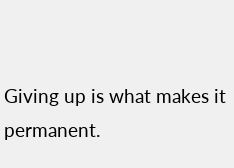Giving up is what makes it permanent.